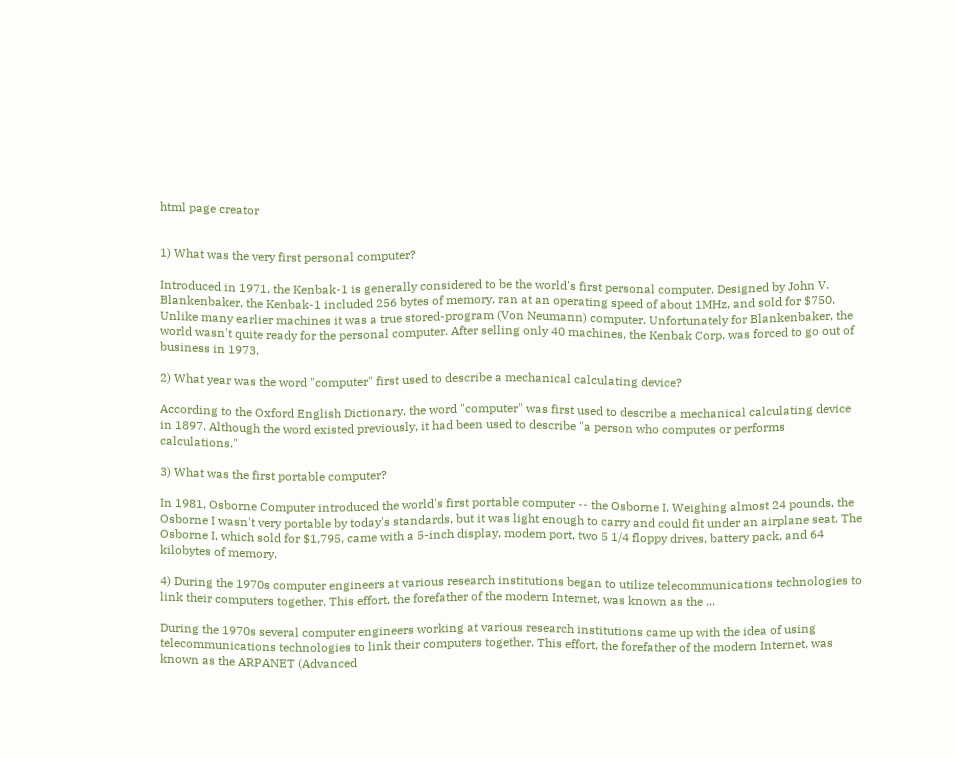html page creator


1) What was the very first personal computer?

Introduced in 1971, the Kenbak-1 is generally considered to be the world's first personal computer. Designed by John V. Blankenbaker, the Kenbak-1 included 256 bytes of memory, ran at an operating speed of about 1MHz, and sold for $750. Unlike many earlier machines it was a true stored-program (Von Neumann) computer. Unfortunately for Blankenbaker, the world wasn't quite ready for the personal computer. After selling only 40 machines, the Kenbak Corp. was forced to go out of business in 1973.

2) What year was the word "computer" first used to describe a mechanical calculating device?

According to the Oxford English Dictionary, the word "computer" was first used to describe a mechanical calculating device in 1897. Although the word existed previously, it had been used to describe "a person who computes or performs calculations."

3) What was the first portable computer?

In 1981, Osborne Computer introduced the world's first portable computer -- the Osborne I. Weighing almost 24 pounds, the Osborne I wasn't very portable by today's standards, but it was light enough to carry and could fit under an airplane seat. The Osborne I, which sold for $1,795, came with a 5-inch display, modem port, two 5 1/4 floppy drives, battery pack, and 64 kilobytes of memory.

4) During the 1970s computer engineers at various research institutions began to utilize telecommunications technologies to link their computers together. This effort, the forefather of the modern Internet, was known as the ...

During the 1970s several computer engineers working at various research institutions came up with the idea of using telecommunications technologies to link their computers together. This effort, the forefather of the modern Internet, was known as the ARPANET (Advanced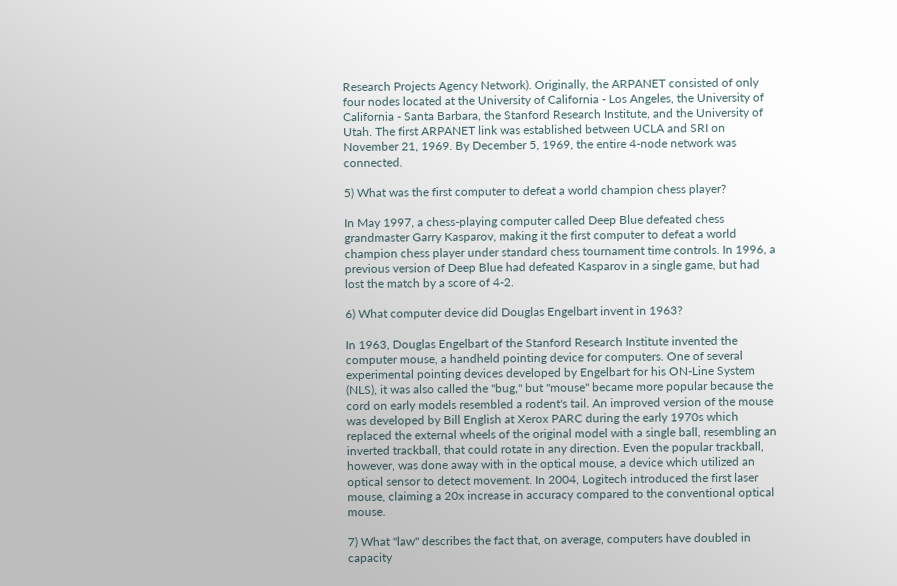Research Projects Agency Network). Originally, the ARPANET consisted of only four nodes located at the University of California - Los Angeles, the University of California - Santa Barbara, the Stanford Research Institute, and the University of Utah. The first ARPANET link was established between UCLA and SRI on November 21, 1969. By December 5, 1969, the entire 4-node network was connected.

5) What was the first computer to defeat a world champion chess player?

In May 1997, a chess-playing computer called Deep Blue defeated chess grandmaster Garry Kasparov, making it the first computer to defeat a world champion chess player under standard chess tournament time controls. In 1996, a previous version of Deep Blue had defeated Kasparov in a single game, but had lost the match by a score of 4-2.

6) What computer device did Douglas Engelbart invent in 1963?

In 1963, Douglas Engelbart of the Stanford Research Institute invented the computer mouse, a handheld pointing device for computers. One of several experimental pointing devices developed by Engelbart for his ON-Line System (NLS), it was also called the "bug," but "mouse" became more popular because the cord on early models resembled a rodent's tail. An improved version of the mouse was developed by Bill English at Xerox PARC during the early 1970s which replaced the external wheels of the original model with a single ball, resembling an inverted trackball, that could rotate in any direction. Even the popular trackball, however, was done away with in the optical mouse, a device which utilized an optical sensor to detect movement. In 2004, Logitech introduced the first laser mouse, claiming a 20x increase in accuracy compared to the conventional optical mouse.

7) What "law" describes the fact that, on average, computers have doubled in capacity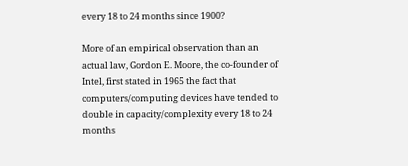every 18 to 24 months since 1900?

More of an empirical observation than an actual law, Gordon E. Moore, the co-founder of Intel, first stated in 1965 the fact that computers/computing devices have tended to double in capacity/complexity every 18 to 24 months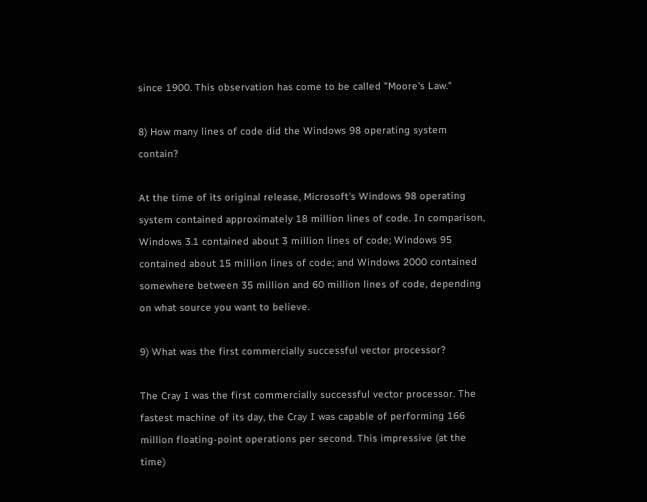since 1900. This observation has come to be called "Moore's Law."

8) How many lines of code did the Windows 98 operating system contain?

At the time of its original release, Microsoft's Windows 98 operating system contained approximately 18 million lines of code. In comparison, Windows 3.1 contained about 3 million lines of code; Windows 95 contained about 15 million lines of code; and Windows 2000 contained somewhere between 35 million and 60 million lines of code, depending on what source you want to believe.

9) What was the first commercially successful vector processor?

The Cray I was the first commercially successful vector processor. The fastest machine of its day, the Cray I was capable of performing 166 million floating-point operations per second. This impressive (at the time)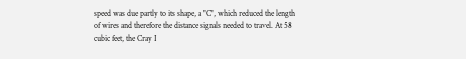speed was due partly to its shape, a "C", which reduced the length of wires and therefore the distance signals needed to travel. At 58 cubic feet, the Cray I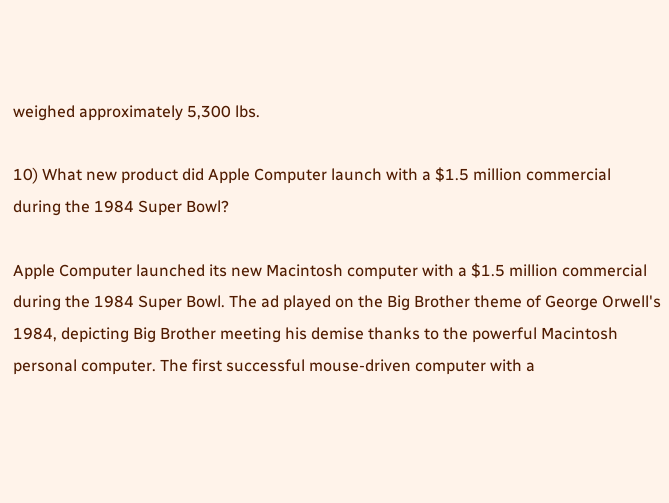weighed approximately 5,300 lbs.

10) What new product did Apple Computer launch with a $1.5 million commercial during the 1984 Super Bowl?

Apple Computer launched its new Macintosh computer with a $1.5 million commercial during the 1984 Super Bowl. The ad played on the Big Brother theme of George Orwell's 1984, depicting Big Brother meeting his demise thanks to the powerful Macintosh personal computer. The first successful mouse-driven computer with a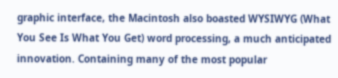graphic interface, the Macintosh also boasted WYSIWYG (What You See Is What You Get) word processing, a much anticipated innovation. Containing many of the most popular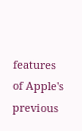features of Apple's previous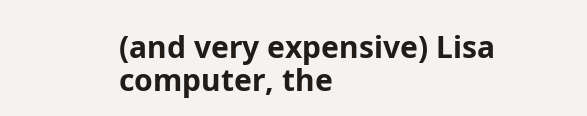(and very expensive) Lisa computer, the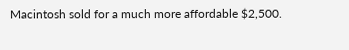Macintosh sold for a much more affordable $2,500.